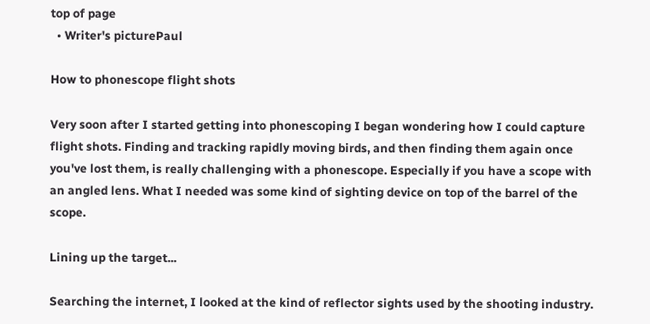top of page
  • Writer's picturePaul

How to phonescope flight shots

Very soon after I started getting into phonescoping I began wondering how I could capture flight shots. Finding and tracking rapidly moving birds, and then finding them again once you've lost them, is really challenging with a phonescope. Especially if you have a scope with an angled lens. What I needed was some kind of sighting device on top of the barrel of the scope.

Lining up the target...

Searching the internet, I looked at the kind of reflector sights used by the shooting industry.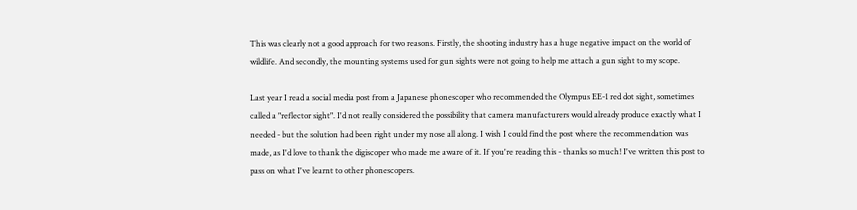This was clearly not a good approach for two reasons. Firstly, the shooting industry has a huge negative impact on the world of wildlife. And secondly, the mounting systems used for gun sights were not going to help me attach a gun sight to my scope.

Last year I read a social media post from a Japanese phonescoper who recommended the Olympus EE-1 red dot sight, sometimes called a "reflector sight". I'd not really considered the possibility that camera manufacturers would already produce exactly what I needed - but the solution had been right under my nose all along. I wish I could find the post where the recommendation was made, as I'd love to thank the digiscoper who made me aware of it. If you're reading this - thanks so much! I've written this post to pass on what I've learnt to other phonescopers.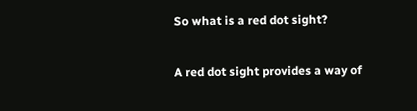So what is a red dot sight?

A red dot sight provides a way of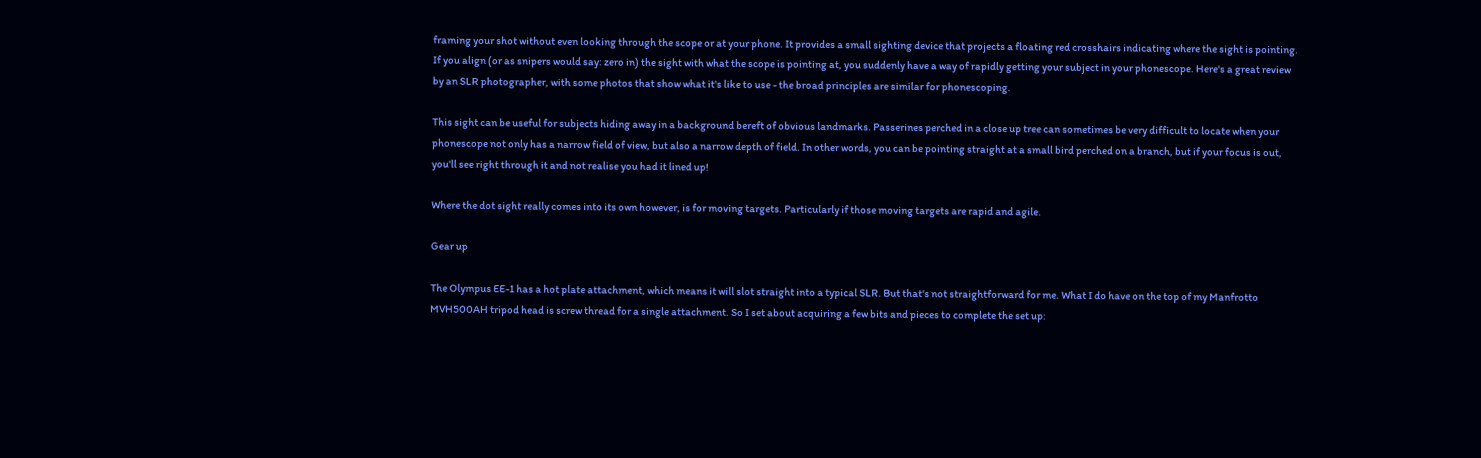framing your shot without even looking through the scope or at your phone. It provides a small sighting device that projects a floating red crosshairs indicating where the sight is pointing. If you align (or as snipers would say: zero in) the sight with what the scope is pointing at, you suddenly have a way of rapidly getting your subject in your phonescope. Here's a great review by an SLR photographer, with some photos that show what it's like to use - the broad principles are similar for phonescoping.

This sight can be useful for subjects hiding away in a background bereft of obvious landmarks. Passerines perched in a close up tree can sometimes be very difficult to locate when your phonescope not only has a narrow field of view, but also a narrow depth of field. In other words, you can be pointing straight at a small bird perched on a branch, but if your focus is out, you'll see right through it and not realise you had it lined up!

Where the dot sight really comes into its own however, is for moving targets. Particularly if those moving targets are rapid and agile.

Gear up

The Olympus EE-1 has a hot plate attachment, which means it will slot straight into a typical SLR. But that's not straightforward for me. What I do have on the top of my Manfrotto MVH500AH tripod head is screw thread for a single attachment. So I set about acquiring a few bits and pieces to complete the set up: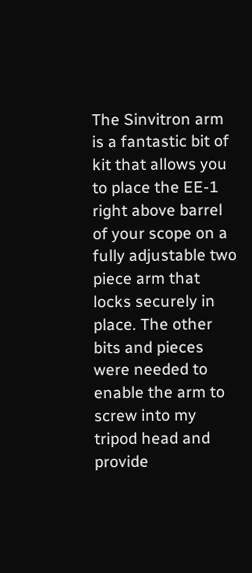The Sinvitron arm is a fantastic bit of kit that allows you to place the EE-1 right above barrel of your scope on a fully adjustable two piece arm that locks securely in place. The other bits and pieces were needed to enable the arm to screw into my tripod head and provide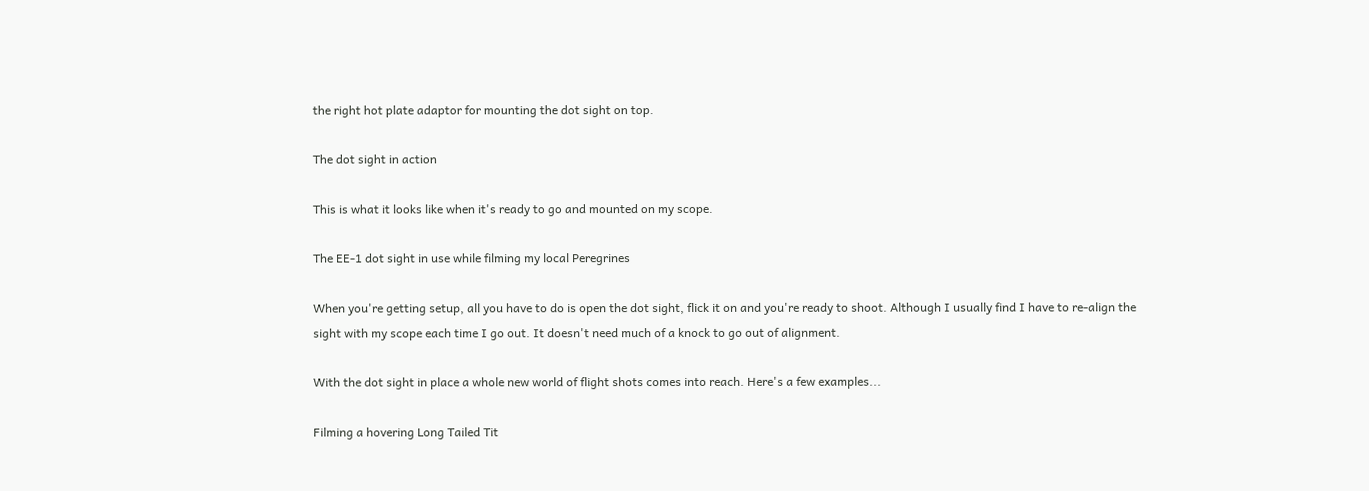the right hot plate adaptor for mounting the dot sight on top.

The dot sight in action

This is what it looks like when it's ready to go and mounted on my scope.

The EE-1 dot sight in use while filming my local Peregrines

When you're getting setup, all you have to do is open the dot sight, flick it on and you're ready to shoot. Although I usually find I have to re-align the sight with my scope each time I go out. It doesn't need much of a knock to go out of alignment.

With the dot sight in place a whole new world of flight shots comes into reach. Here's a few examples...

Filming a hovering Long Tailed Tit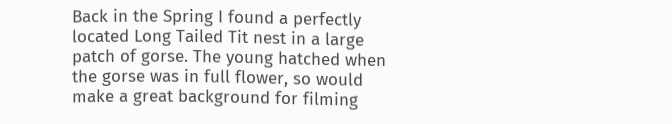Back in the Spring I found a perfectly located Long Tailed Tit nest in a large patch of gorse. The young hatched when the gorse was in full flower, so would make a great background for filming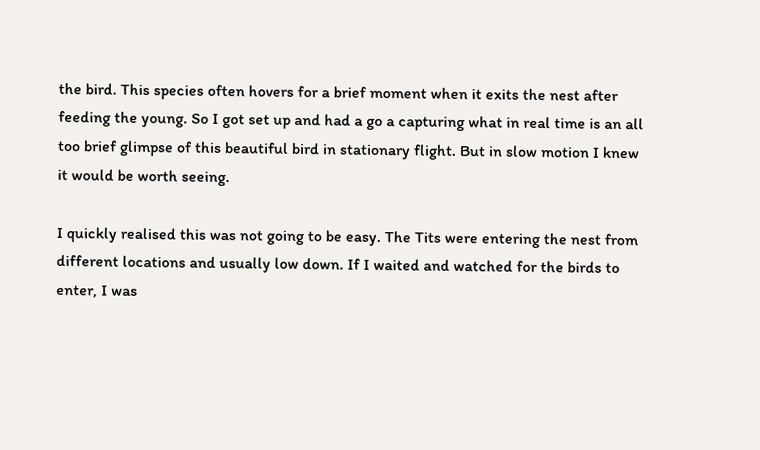the bird. This species often hovers for a brief moment when it exits the nest after feeding the young. So I got set up and had a go a capturing what in real time is an all too brief glimpse of this beautiful bird in stationary flight. But in slow motion I knew it would be worth seeing.

I quickly realised this was not going to be easy. The Tits were entering the nest from different locations and usually low down. If I waited and watched for the birds to enter, I was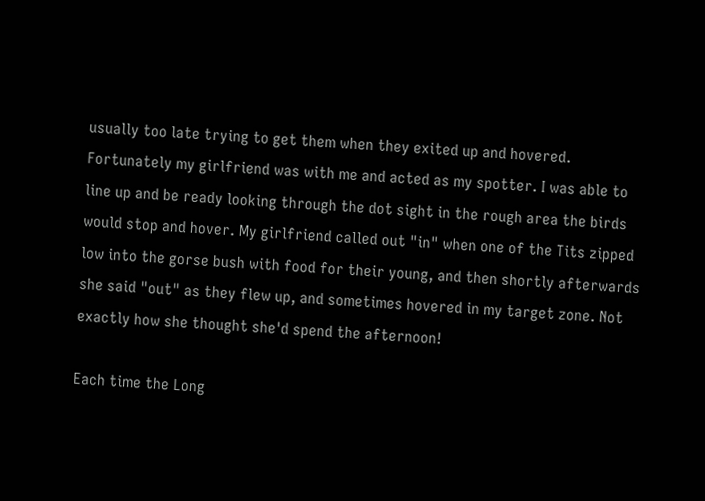usually too late trying to get them when they exited up and hovered. Fortunately my girlfriend was with me and acted as my spotter. I was able to line up and be ready looking through the dot sight in the rough area the birds would stop and hover. My girlfriend called out "in" when one of the Tits zipped low into the gorse bush with food for their young, and then shortly afterwards she said "out" as they flew up, and sometimes hovered in my target zone. Not exactly how she thought she'd spend the afternoon!

Each time the Long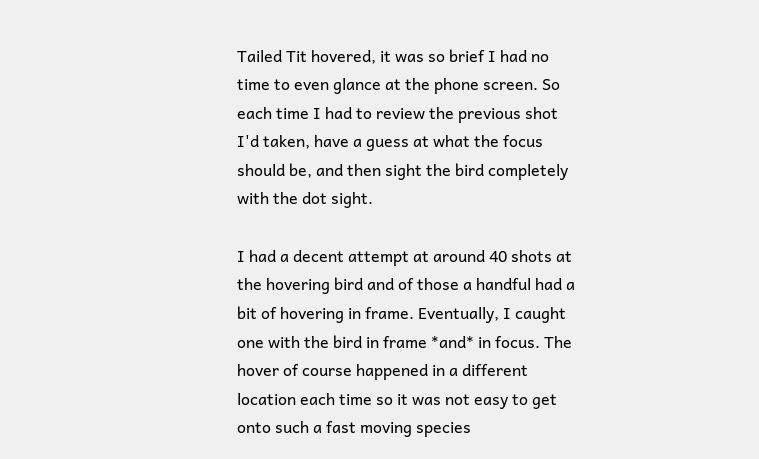Tailed Tit hovered, it was so brief I had no time to even glance at the phone screen. So each time I had to review the previous shot I'd taken, have a guess at what the focus should be, and then sight the bird completely with the dot sight.

I had a decent attempt at around 40 shots at the hovering bird and of those a handful had a bit of hovering in frame. Eventually, I caught one with the bird in frame *and* in focus. The hover of course happened in a different location each time so it was not easy to get onto such a fast moving species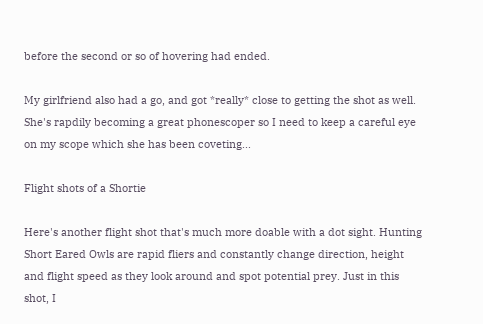before the second or so of hovering had ended.

My girlfriend also had a go, and got *really* close to getting the shot as well. She's rapdily becoming a great phonescoper so I need to keep a careful eye on my scope which she has been coveting...

Flight shots of a Shortie

Here's another flight shot that's much more doable with a dot sight. Hunting Short Eared Owls are rapid fliers and constantly change direction, height and flight speed as they look around and spot potential prey. Just in this shot, I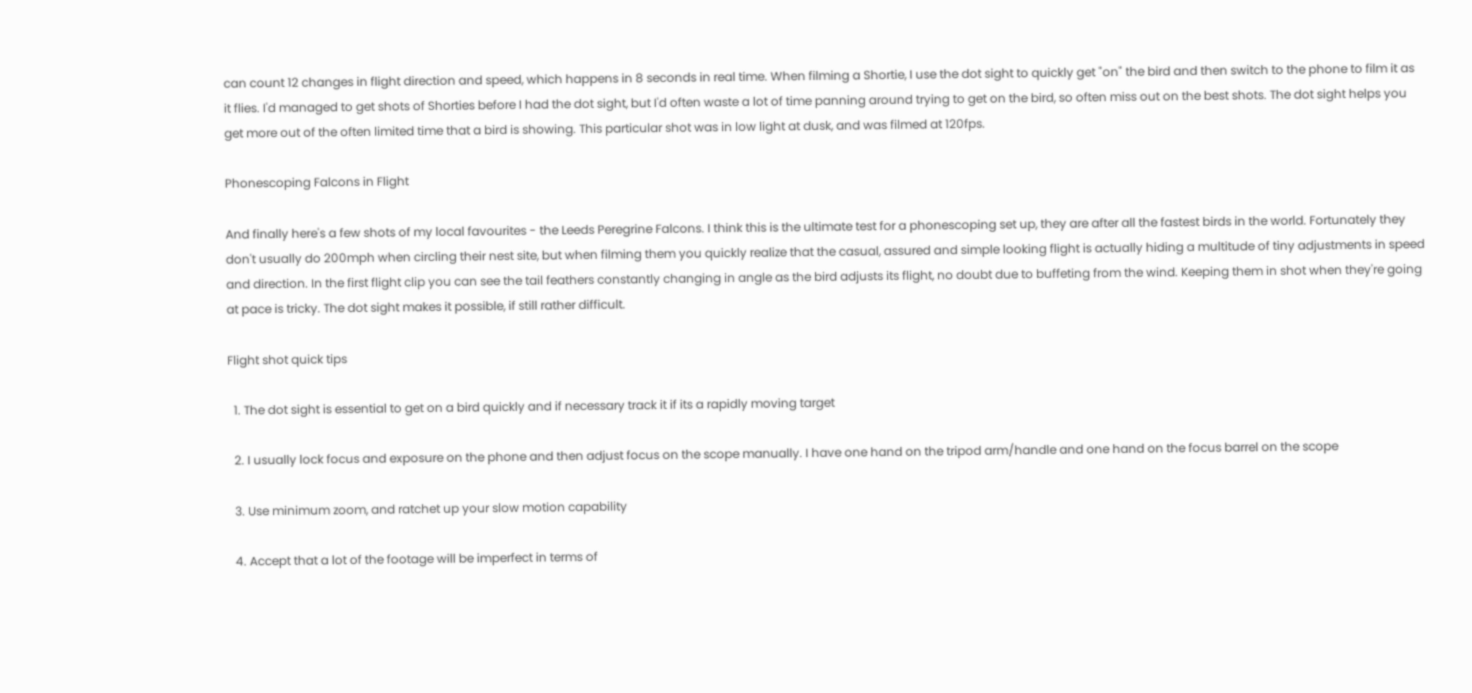can count 12 changes in flight direction and speed, which happens in 8 seconds in real time. When filming a Shortie, I use the dot sight to quickly get "on" the bird and then switch to the phone to film it as it flies. I'd managed to get shots of Shorties before I had the dot sight, but I'd often waste a lot of time panning around trying to get on the bird, so often miss out on the best shots. The dot sight helps you get more out of the often limited time that a bird is showing. This particular shot was in low light at dusk, and was filmed at 120fps.

Phonescoping Falcons in Flight

And finally here's a few shots of my local favourites - the Leeds Peregrine Falcons. I think this is the ultimate test for a phonescoping set up, they are after all the fastest birds in the world. Fortunately they don't usually do 200mph when circling their nest site, but when filming them you quickly realize that the casual, assured and simple looking flight is actually hiding a multitude of tiny adjustments in speed and direction. In the first flight clip you can see the tail feathers constantly changing in angle as the bird adjusts its flight, no doubt due to buffeting from the wind. Keeping them in shot when they're going at pace is tricky. The dot sight makes it possible, if still rather difficult.

Flight shot quick tips

  1. The dot sight is essential to get on a bird quickly and if necessary track it if its a rapidly moving target

  2. I usually lock focus and exposure on the phone and then adjust focus on the scope manually. I have one hand on the tripod arm/handle and one hand on the focus barrel on the scope

  3. Use minimum zoom, and ratchet up your slow motion capability

  4. Accept that a lot of the footage will be imperfect in terms of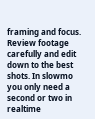framing and focus. Review footage carefully and edit down to the best shots. In slowmo you only need a second or two in realtime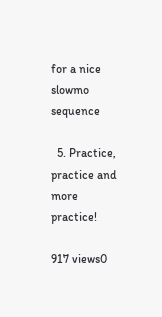for a nice slowmo sequence

  5. Practice, practice and more practice!

917 views0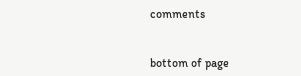comments


bottom of page